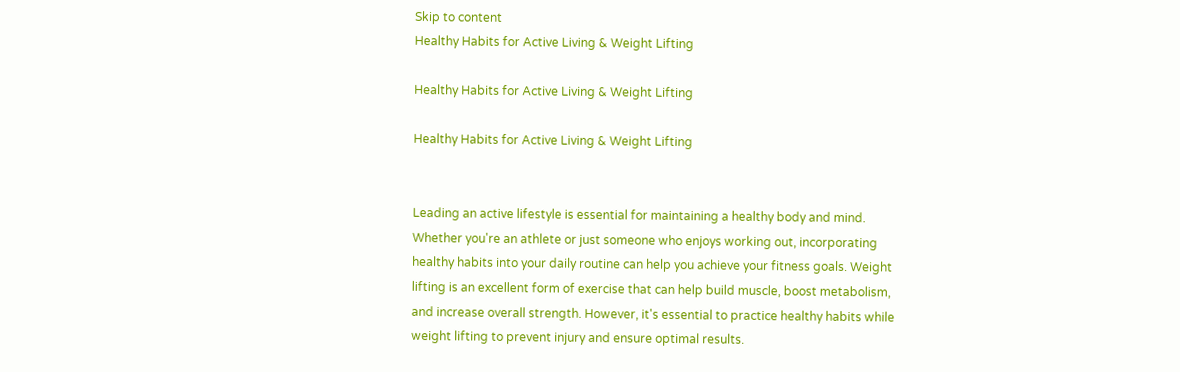Skip to content
Healthy Habits for Active Living & Weight Lifting

Healthy Habits for Active Living & Weight Lifting

Healthy Habits for Active Living & Weight Lifting


Leading an active lifestyle is essential for maintaining a healthy body and mind. Whether you're an athlete or just someone who enjoys working out, incorporating healthy habits into your daily routine can help you achieve your fitness goals. Weight lifting is an excellent form of exercise that can help build muscle, boost metabolism, and increase overall strength. However, it's essential to practice healthy habits while weight lifting to prevent injury and ensure optimal results.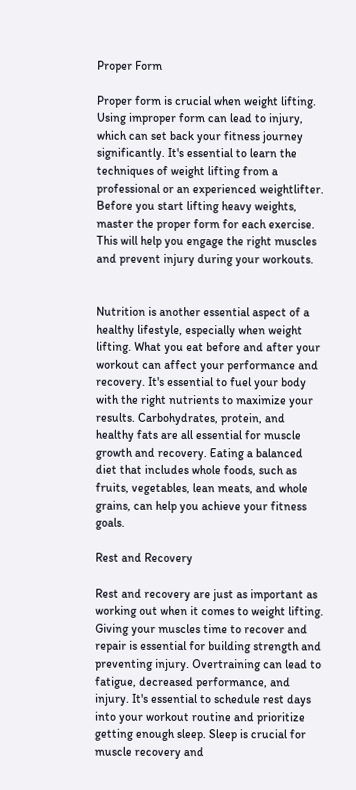Proper Form

Proper form is crucial when weight lifting. Using improper form can lead to injury, which can set back your fitness journey significantly. It's essential to learn the techniques of weight lifting from a professional or an experienced weightlifter. Before you start lifting heavy weights, master the proper form for each exercise. This will help you engage the right muscles and prevent injury during your workouts.


Nutrition is another essential aspect of a healthy lifestyle, especially when weight lifting. What you eat before and after your workout can affect your performance and recovery. It's essential to fuel your body with the right nutrients to maximize your results. Carbohydrates, protein, and healthy fats are all essential for muscle growth and recovery. Eating a balanced diet that includes whole foods, such as fruits, vegetables, lean meats, and whole grains, can help you achieve your fitness goals.

Rest and Recovery

Rest and recovery are just as important as working out when it comes to weight lifting. Giving your muscles time to recover and repair is essential for building strength and preventing injury. Overtraining can lead to fatigue, decreased performance, and injury. It's essential to schedule rest days into your workout routine and prioritize getting enough sleep. Sleep is crucial for muscle recovery and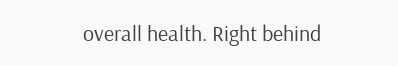overall health. Right behind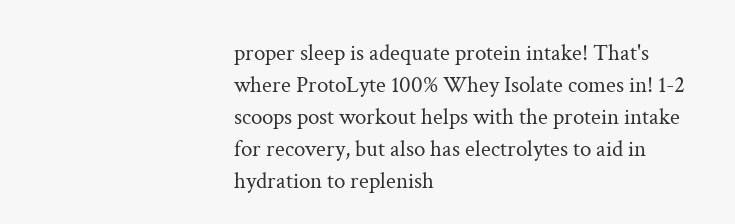proper sleep is adequate protein intake! That's where ProtoLyte 100% Whey Isolate comes in! 1-2 scoops post workout helps with the protein intake for recovery, but also has electrolytes to aid in hydration to replenish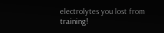electrolytes you lost from training!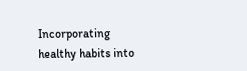Incorporating healthy habits into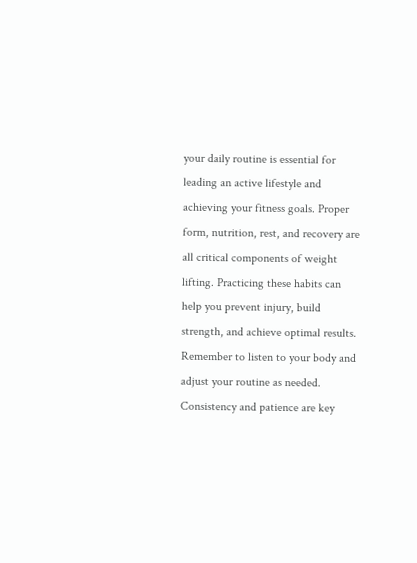your daily routine is essential for leading an active lifestyle and achieving your fitness goals. Proper form, nutrition, rest, and recovery are all critical components of weight lifting. Practicing these habits can help you prevent injury, build strength, and achieve optimal results. Remember to listen to your body and adjust your routine as needed. Consistency and patience are key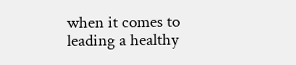when it comes to leading a healthy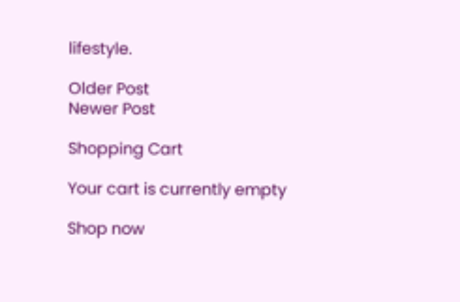lifestyle.

Older Post
Newer Post

Shopping Cart

Your cart is currently empty

Shop now